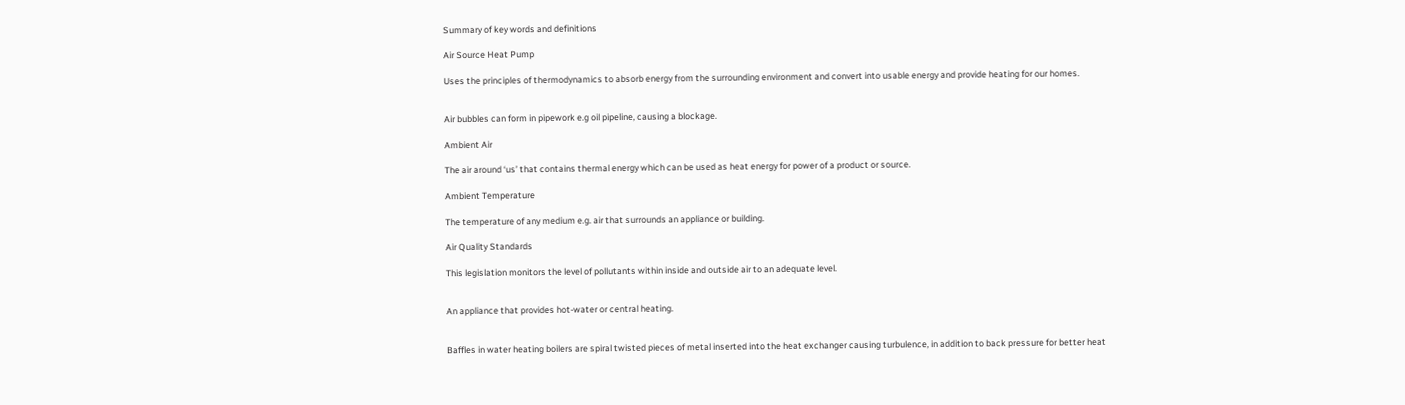Summary of key words and definitions

Air Source Heat Pump

Uses the principles of thermodynamics to absorb energy from the surrounding environment and convert into usable energy and provide heating for our homes.


Air bubbles can form in pipework e.g oil pipeline, causing a blockage.

Ambient Air

The air around ‘us’ that contains thermal energy which can be used as heat energy for power of a product or source.

Ambient Temperature

The temperature of any medium e.g. air that surrounds an appliance or building.

Air Quality Standards

This legislation monitors the level of pollutants within inside and outside air to an adequate level.


An appliance that provides hot-water or central heating.


Baffles in water heating boilers are spiral twisted pieces of metal inserted into the heat exchanger causing turbulence, in addition to back pressure for better heat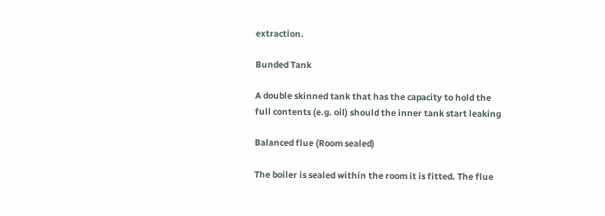extraction.

Bunded Tank

A double skinned tank that has the capacity to hold the full contents (e.g. oil) should the inner tank start leaking

Balanced flue (Room sealed)

The boiler is sealed within the room it is fitted. The flue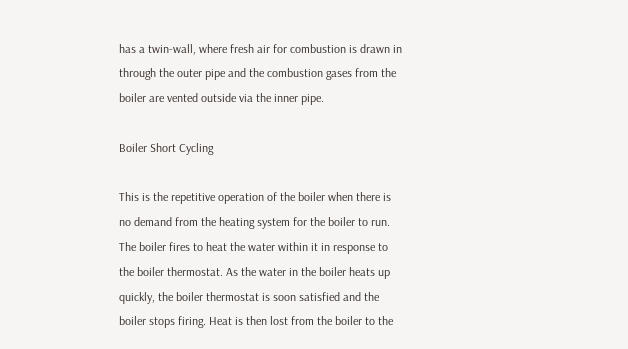has a twin-wall, where fresh air for combustion is drawn in through the outer pipe and the combustion gases from the boiler are vented outside via the inner pipe.

Boiler Short Cycling

This is the repetitive operation of the boiler when there is no demand from the heating system for the boiler to run. The boiler fires to heat the water within it in response to the boiler thermostat. As the water in the boiler heats up quickly, the boiler thermostat is soon satisfied and the boiler stops firing. Heat is then lost from the boiler to the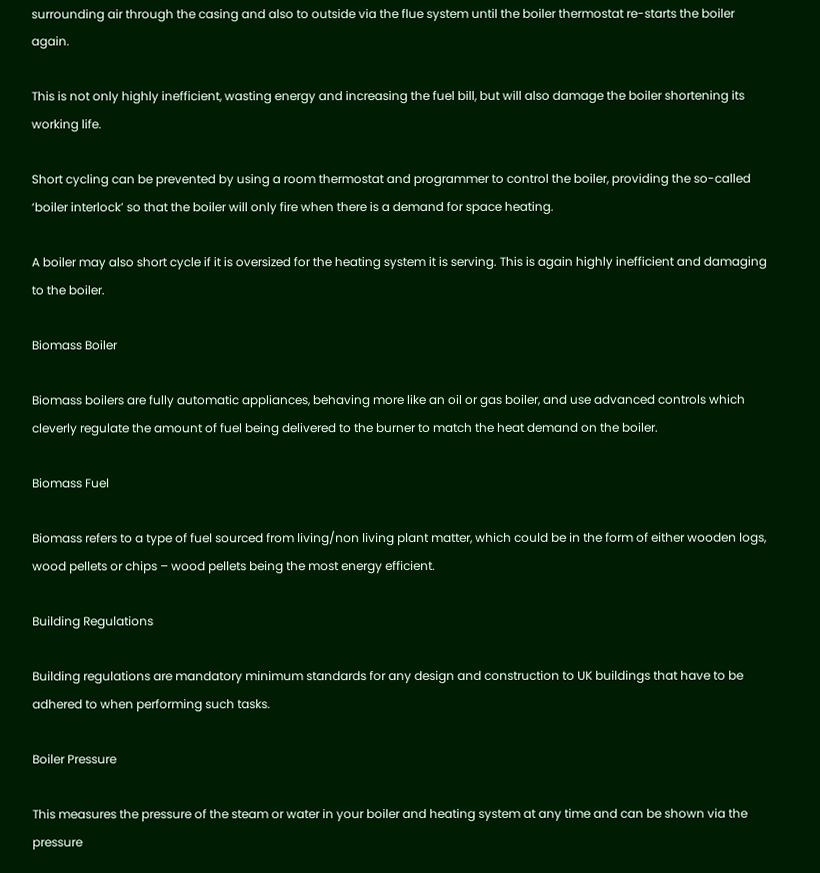surrounding air through the casing and also to outside via the flue system until the boiler thermostat re-starts the boiler again.

This is not only highly inefficient, wasting energy and increasing the fuel bill, but will also damage the boiler shortening its working life.

Short cycling can be prevented by using a room thermostat and programmer to control the boiler, providing the so-called ‘boiler interlock’ so that the boiler will only fire when there is a demand for space heating.

A boiler may also short cycle if it is oversized for the heating system it is serving. This is again highly inefficient and damaging to the boiler.

Biomass Boiler

Biomass boilers are fully automatic appliances, behaving more like an oil or gas boiler, and use advanced controls which cleverly regulate the amount of fuel being delivered to the burner to match the heat demand on the boiler.

Biomass Fuel

Biomass refers to a type of fuel sourced from living/non living plant matter, which could be in the form of either wooden logs, wood pellets or chips – wood pellets being the most energy efficient.

Building Regulations

Building regulations are mandatory minimum standards for any design and construction to UK buildings that have to be adhered to when performing such tasks.

Boiler Pressure

This measures the pressure of the steam or water in your boiler and heating system at any time and can be shown via the pressure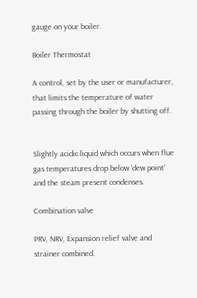gauge on your boiler.

Boiler Thermostat

A control, set by the user or manufacturer, that limits the temperature of water passing through the boiler by shutting off.


Slightly acidic liquid which occurs when flue gas temperatures drop below ‘dew point’ and the steam present condenses.

Combination valve

PRV, NRV, Expansion relief valve and strainer combined.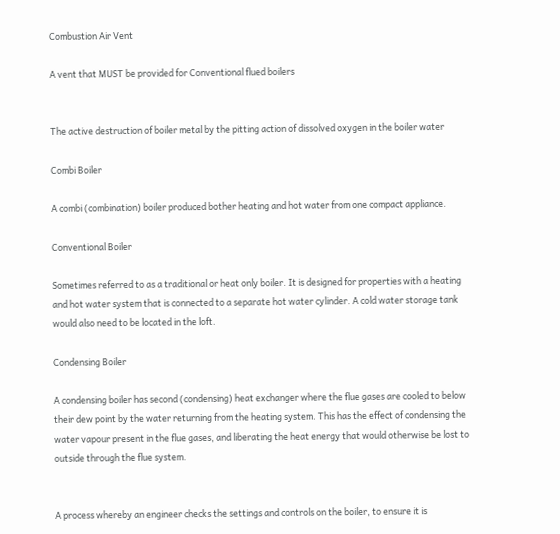Combustion Air Vent

A vent that MUST be provided for Conventional flued boilers


The active destruction of boiler metal by the pitting action of dissolved oxygen in the boiler water

Combi Boiler

A combi (combination) boiler produced bother heating and hot water from one compact appliance.

Conventional Boiler

Sometimes referred to as a traditional or heat only boiler. It is designed for properties with a heating and hot water system that is connected to a separate hot water cylinder. A cold water storage tank would also need to be located in the loft.

Condensing Boiler

A condensing boiler has second (condensing) heat exchanger where the flue gases are cooled to below their dew point by the water returning from the heating system. This has the effect of condensing the water vapour present in the flue gases, and liberating the heat energy that would otherwise be lost to outside through the flue system.


A process whereby an engineer checks the settings and controls on the boiler, to ensure it is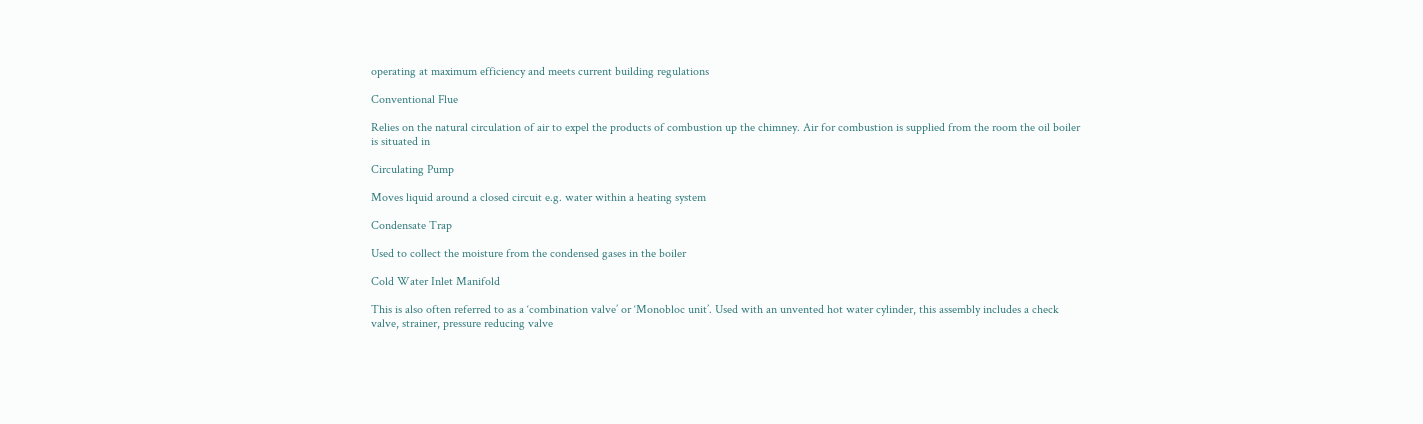operating at maximum efficiency and meets current building regulations

Conventional Flue

Relies on the natural circulation of air to expel the products of combustion up the chimney. Air for combustion is supplied from the room the oil boiler is situated in

Circulating Pump

Moves liquid around a closed circuit e.g. water within a heating system

Condensate Trap

Used to collect the moisture from the condensed gases in the boiler

Cold Water Inlet Manifold

This is also often referred to as a ‘combination valve’ or ‘Monobloc unit’. Used with an unvented hot water cylinder, this assembly includes a check valve, strainer, pressure reducing valve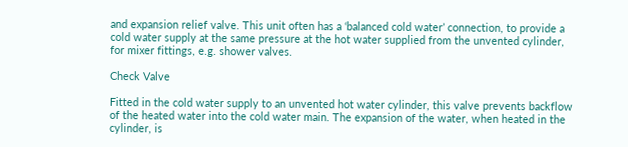and expansion relief valve. This unit often has a ‘balanced cold water’ connection, to provide a cold water supply at the same pressure at the hot water supplied from the unvented cylinder, for mixer fittings, e.g. shower valves.

Check Valve

Fitted in the cold water supply to an unvented hot water cylinder, this valve prevents backflow of the heated water into the cold water main. The expansion of the water, when heated in the cylinder, is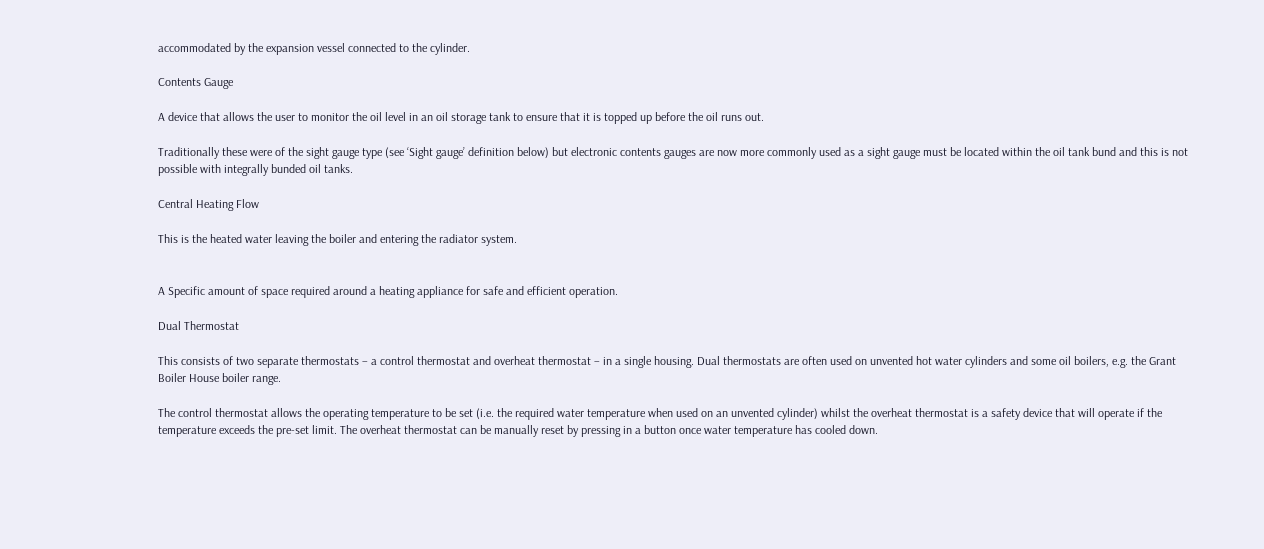accommodated by the expansion vessel connected to the cylinder.

Contents Gauge

A device that allows the user to monitor the oil level in an oil storage tank to ensure that it is topped up before the oil runs out.

Traditionally these were of the sight gauge type (see ‘Sight gauge’ definition below) but electronic contents gauges are now more commonly used as a sight gauge must be located within the oil tank bund and this is not possible with integrally bunded oil tanks.

Central Heating Flow

This is the heated water leaving the boiler and entering the radiator system.


A Specific amount of space required around a heating appliance for safe and efficient operation.

Dual Thermostat

This consists of two separate thermostats – a control thermostat and overheat thermostat – in a single housing. Dual thermostats are often used on unvented hot water cylinders and some oil boilers, e.g. the Grant Boiler House boiler range.

The control thermostat allows the operating temperature to be set (i.e. the required water temperature when used on an unvented cylinder) whilst the overheat thermostat is a safety device that will operate if the temperature exceeds the pre-set limit. The overheat thermostat can be manually reset by pressing in a button once water temperature has cooled down.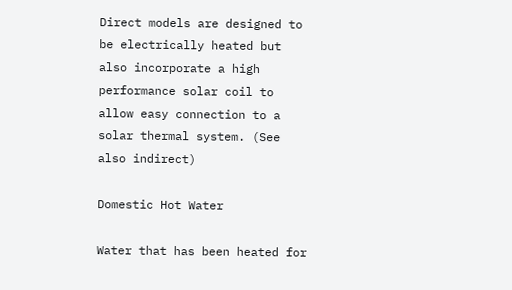Direct models are designed to be electrically heated but also incorporate a high performance solar coil to allow easy connection to a solar thermal system. (See also indirect)

Domestic Hot Water

Water that has been heated for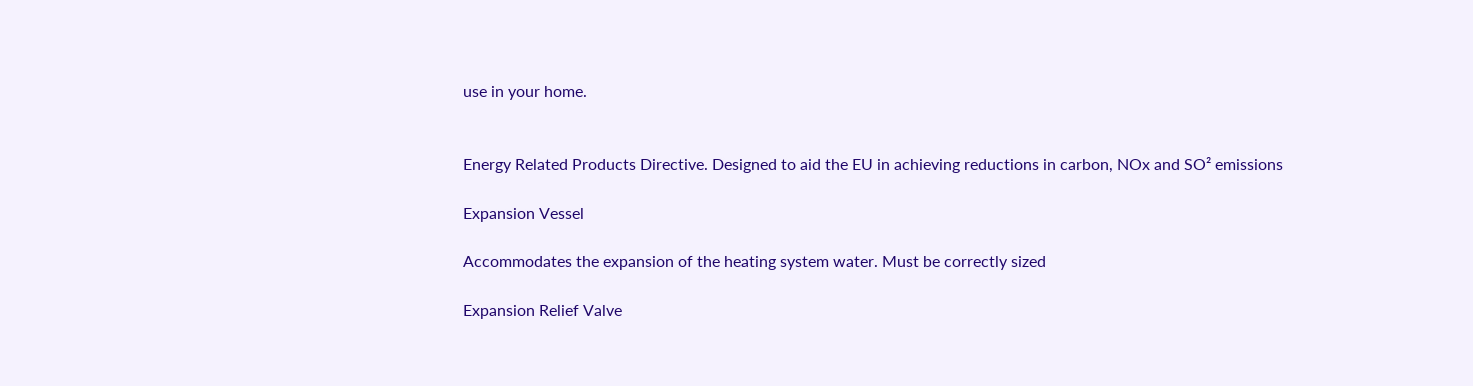use in your home.


Energy Related Products Directive. Designed to aid the EU in achieving reductions in carbon, NOx and SO² emissions

Expansion Vessel

Accommodates the expansion of the heating system water. Must be correctly sized

Expansion Relief Valve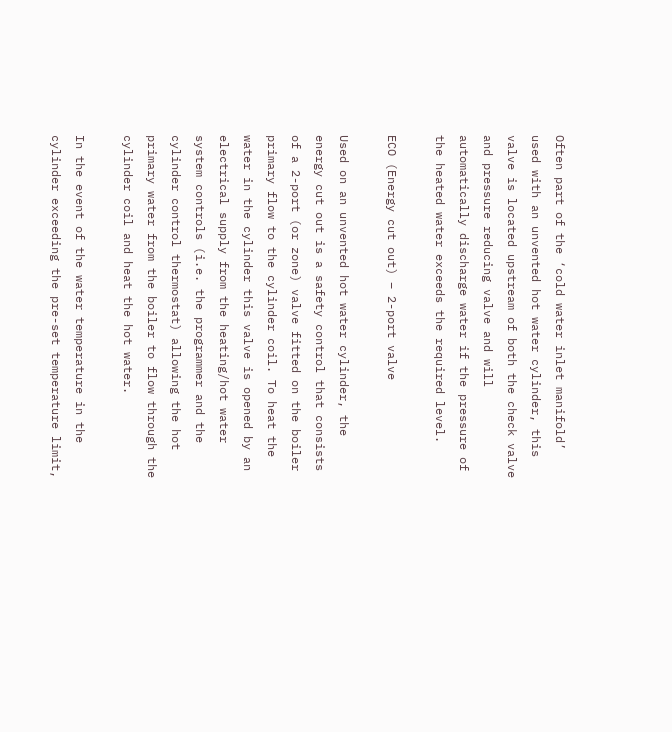Often part of the ‘cold water inlet manifold’ used with an unvented hot water cylinder, this valve is located upstream of both the check valve and pressure reducing valve and will automatically discharge water if the pressure of the heated water exceeds the required level.

ECO (Energy cut out) – 2-port valve

Used on an unvented hot water cylinder, the energy cut out is a safety control that consists of a 2-port (or zone) valve fitted on the boiler primary flow to the cylinder coil. To heat the water in the cylinder this valve is opened by an electrical supply from the heating/hot water system controls (i.e. the programmer and the cylinder control thermostat) allowing the hot primary water from the boiler to flow through the cylinder coil and heat the hot water.

In the event of the water temperature in the cylinder exceeding the pre-set temperature limit,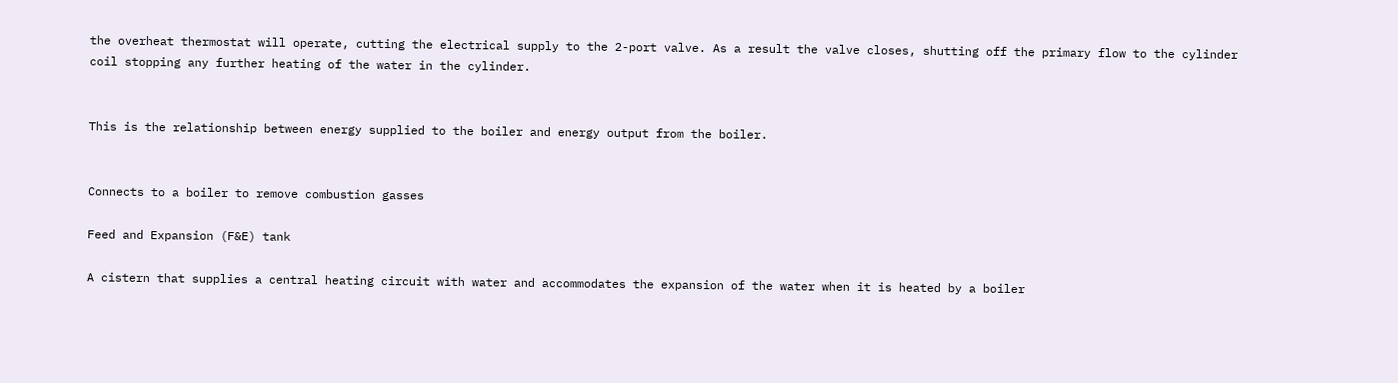the overheat thermostat will operate, cutting the electrical supply to the 2-port valve. As a result the valve closes, shutting off the primary flow to the cylinder coil stopping any further heating of the water in the cylinder.


This is the relationship between energy supplied to the boiler and energy output from the boiler.


Connects to a boiler to remove combustion gasses

Feed and Expansion (F&E) tank

A cistern that supplies a central heating circuit with water and accommodates the expansion of the water when it is heated by a boiler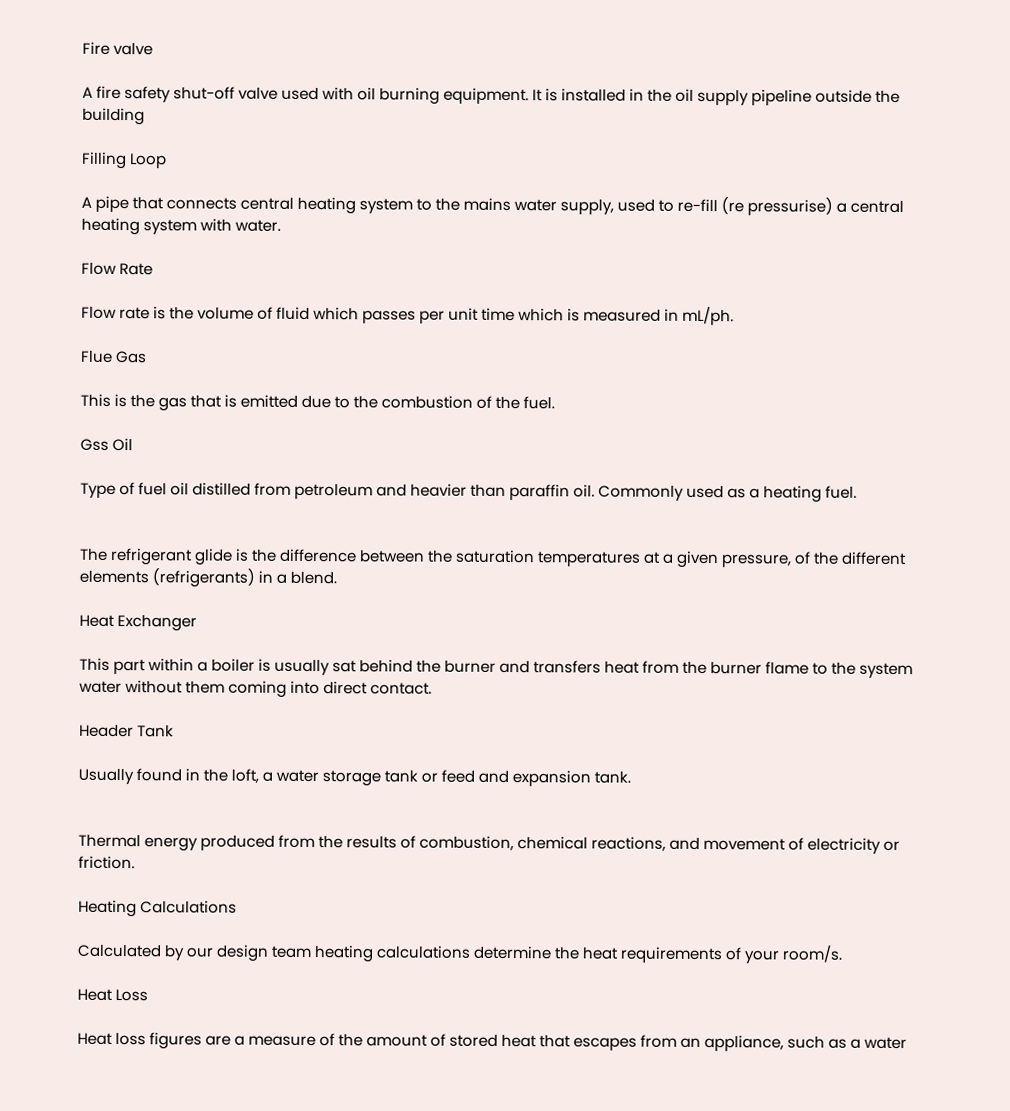Fire valve

A fire safety shut-off valve used with oil burning equipment. It is installed in the oil supply pipeline outside the building

Filling Loop

A pipe that connects central heating system to the mains water supply, used to re-fill (re pressurise) a central heating system with water.

Flow Rate

Flow rate is the volume of fluid which passes per unit time which is measured in mL/ph.

Flue Gas

This is the gas that is emitted due to the combustion of the fuel.

Gss Oil

Type of fuel oil distilled from petroleum and heavier than paraffin oil. Commonly used as a heating fuel.


The refrigerant glide is the difference between the saturation temperatures at a given pressure, of the different elements (refrigerants) in a blend.

Heat Exchanger

This part within a boiler is usually sat behind the burner and transfers heat from the burner flame to the system water without them coming into direct contact.

Header Tank

Usually found in the loft, a water storage tank or feed and expansion tank.


Thermal energy produced from the results of combustion, chemical reactions, and movement of electricity or friction.

Heating Calculations

Calculated by our design team heating calculations determine the heat requirements of your room/s.

Heat Loss

Heat loss figures are a measure of the amount of stored heat that escapes from an appliance, such as a water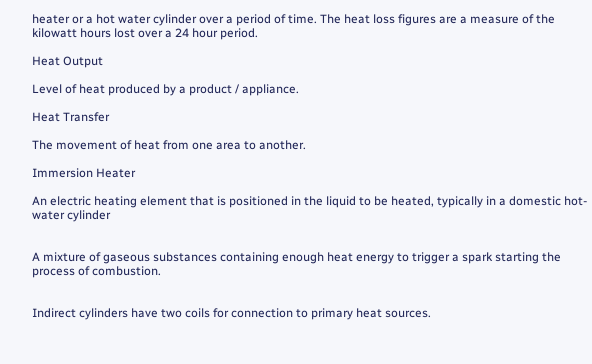heater or a hot water cylinder over a period of time. The heat loss figures are a measure of the kilowatt hours lost over a 24 hour period.

Heat Output

Level of heat produced by a product / appliance.

Heat Transfer

The movement of heat from one area to another.

Immersion Heater

An electric heating element that is positioned in the liquid to be heated, typically in a domestic hot-water cylinder


A mixture of gaseous substances containing enough heat energy to trigger a spark starting the process of combustion.


Indirect cylinders have two coils for connection to primary heat sources.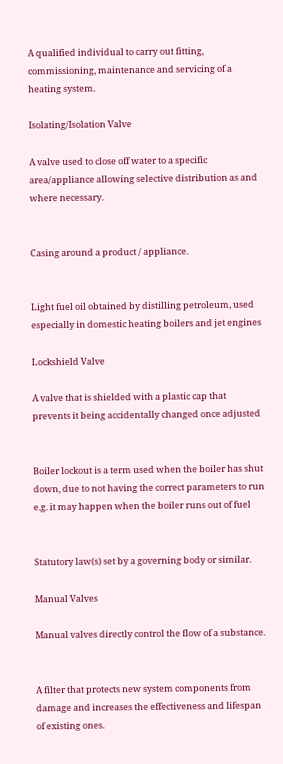A qualified individual to carry out fitting, commissioning, maintenance and servicing of a heating system.

Isolating/Isolation Valve

A valve used to close off water to a specific area/appliance allowing selective distribution as and where necessary.


Casing around a product / appliance.


Light fuel oil obtained by distilling petroleum, used especially in domestic heating boilers and jet engines

Lockshield Valve

A valve that is shielded with a plastic cap that prevents it being accidentally changed once adjusted


Boiler lockout is a term used when the boiler has shut down, due to not having the correct parameters to run e.g. it may happen when the boiler runs out of fuel


Statutory law(s) set by a governing body or similar.

Manual Valves

Manual valves directly control the flow of a substance.


A filter that protects new system components from damage and increases the effectiveness and lifespan of existing ones.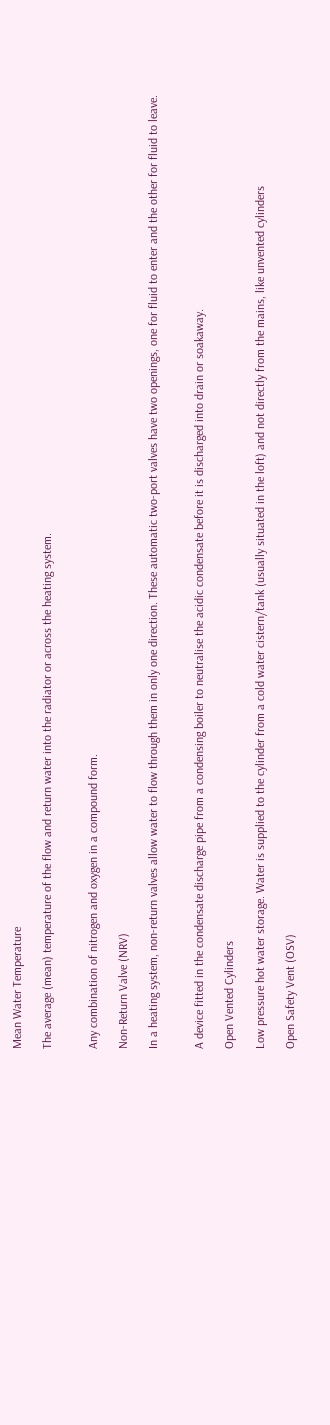Mean Water Temperature

The average (mean) temperature of the flow and return water into the radiator or across the heating system.


Any combination of nitrogen and oxygen in a compound form.

Non-Return Valve (NRV)

In a heating system, non-return valves allow water to flow through them in only one direction. These automatic two-port valves have two openings, one for fluid to enter and the other for fluid to leave.


A device fitted in the condensate discharge pipe from a condensing boiler to neutralise the acidic condensate before it is discharged into drain or soakaway.

Open Vented Cylinders

Low pressure hot water storage. Water is supplied to the cylinder from a cold water cistern/tank (usually situated in the loft) and not directly from the mains, like unvented cylinders

Open Safety Vent (OSV)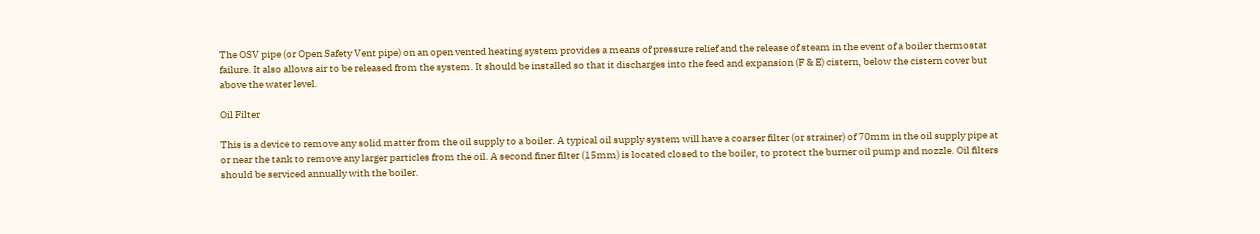The OSV pipe (or Open Safety Vent pipe) on an open vented heating system provides a means of pressure relief and the release of steam in the event of a boiler thermostat failure. It also allows air to be released from the system. It should be installed so that it discharges into the feed and expansion (F & E) cistern, below the cistern cover but above the water level.

Oil Filter

This is a device to remove any solid matter from the oil supply to a boiler. A typical oil supply system will have a coarser filter (or strainer) of 70mm in the oil supply pipe at or near the tank to remove any larger particles from the oil. A second finer filter (15mm) is located closed to the boiler, to protect the burner oil pump and nozzle. Oil filters should be serviced annually with the boiler.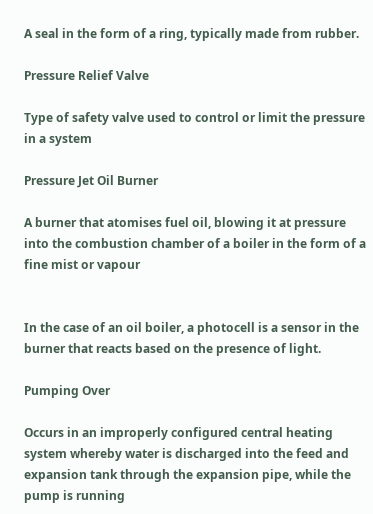A seal in the form of a ring, typically made from rubber.

Pressure Relief Valve

Type of safety valve used to control or limit the pressure in a system

Pressure Jet Oil Burner

A burner that atomises fuel oil, blowing it at pressure into the combustion chamber of a boiler in the form of a fine mist or vapour


In the case of an oil boiler, a photocell is a sensor in the burner that reacts based on the presence of light.

Pumping Over

Occurs in an improperly configured central heating system whereby water is discharged into the feed and expansion tank through the expansion pipe, while the pump is running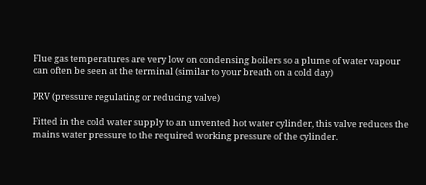Flue gas temperatures are very low on condensing boilers so a plume of water vapour can often be seen at the terminal (similar to your breath on a cold day)

PRV (pressure regulating or reducing valve)

Fitted in the cold water supply to an unvented hot water cylinder, this valve reduces the mains water pressure to the required working pressure of the cylinder.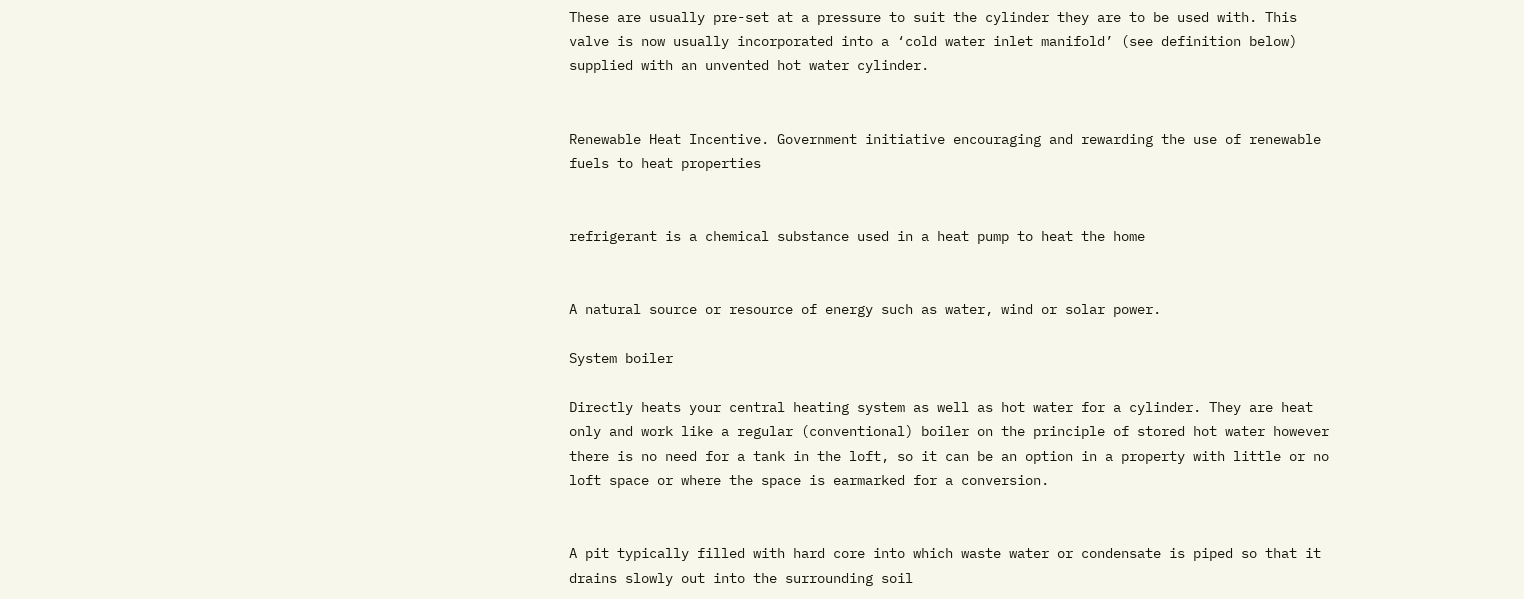These are usually pre-set at a pressure to suit the cylinder they are to be used with. This valve is now usually incorporated into a ‘cold water inlet manifold’ (see definition below) supplied with an unvented hot water cylinder.


Renewable Heat Incentive. Government initiative encouraging and rewarding the use of renewable fuels to heat properties


refrigerant is a chemical substance used in a heat pump to heat the home


A natural source or resource of energy such as water, wind or solar power.

System boiler

Directly heats your central heating system as well as hot water for a cylinder. They are heat only and work like a regular (conventional) boiler on the principle of stored hot water however there is no need for a tank in the loft, so it can be an option in a property with little or no loft space or where the space is earmarked for a conversion.


A pit typically filled with hard core into which waste water or condensate is piped so that it drains slowly out into the surrounding soil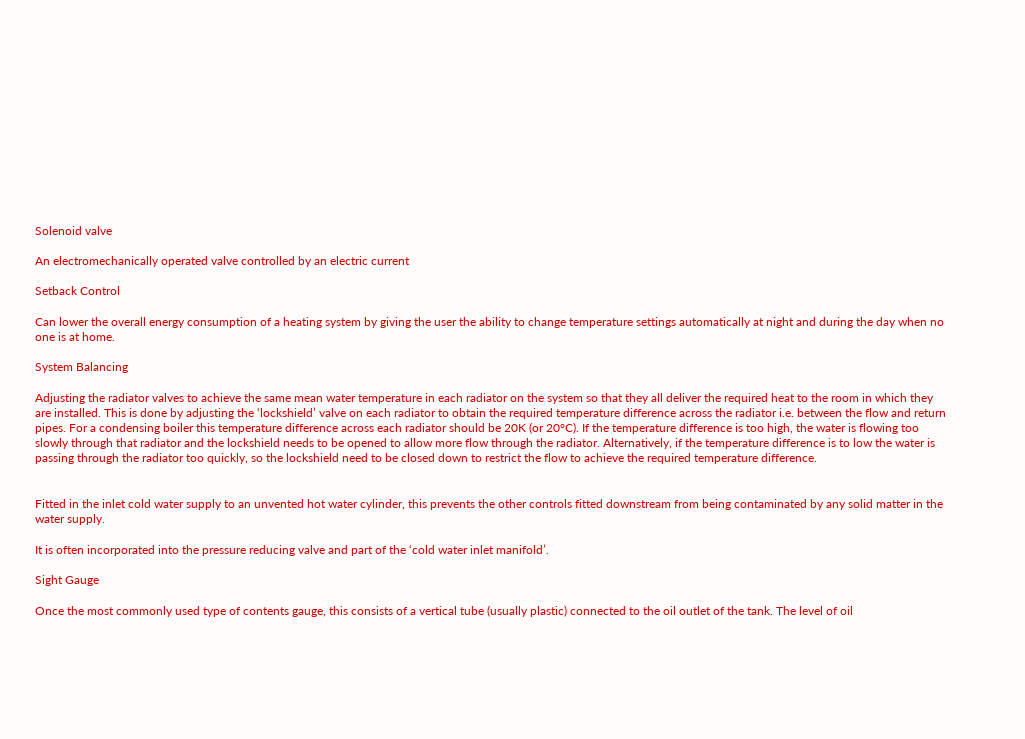Solenoid valve

An electromechanically operated valve controlled by an electric current

Setback Control

Can lower the overall energy consumption of a heating system by giving the user the ability to change temperature settings automatically at night and during the day when no one is at home.

System Balancing

Adjusting the radiator valves to achieve the same mean water temperature in each radiator on the system so that they all deliver the required heat to the room in which they are installed. This is done by adjusting the ‘lockshield’ valve on each radiator to obtain the required temperature difference across the radiator i.e. between the flow and return pipes. For a condensing boiler this temperature difference across each radiator should be 20K (or 20°C). If the temperature difference is too high, the water is flowing too slowly through that radiator and the lockshield needs to be opened to allow more flow through the radiator. Alternatively, if the temperature difference is to low the water is passing through the radiator too quickly, so the lockshield need to be closed down to restrict the flow to achieve the required temperature difference.


Fitted in the inlet cold water supply to an unvented hot water cylinder, this prevents the other controls fitted downstream from being contaminated by any solid matter in the water supply.

It is often incorporated into the pressure reducing valve and part of the ‘cold water inlet manifold’.

Sight Gauge

Once the most commonly used type of contents gauge, this consists of a vertical tube (usually plastic) connected to the oil outlet of the tank. The level of oil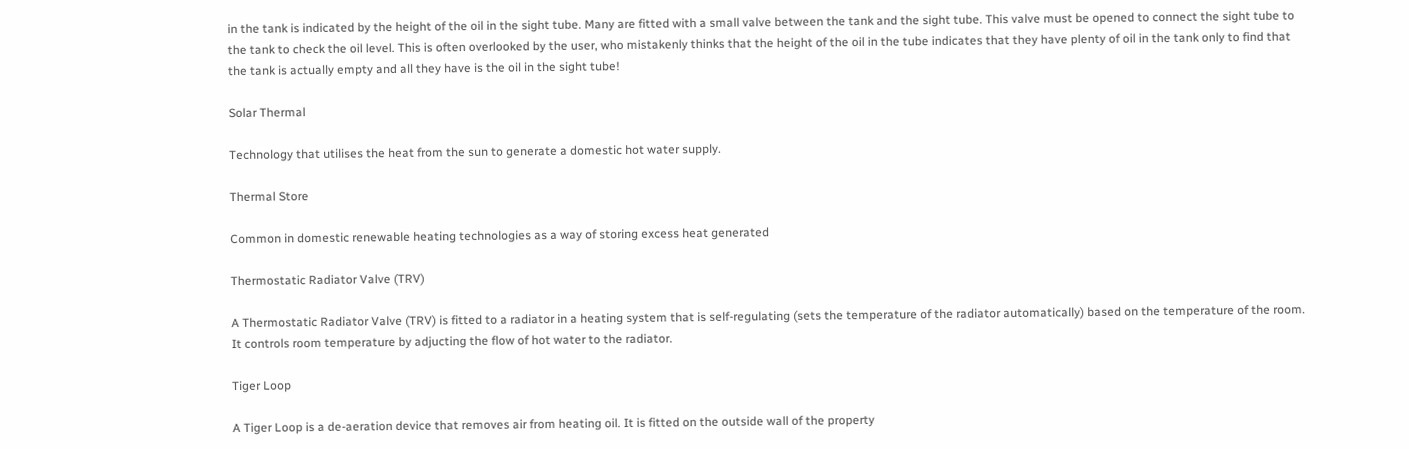in the tank is indicated by the height of the oil in the sight tube. Many are fitted with a small valve between the tank and the sight tube. This valve must be opened to connect the sight tube to the tank to check the oil level. This is often overlooked by the user, who mistakenly thinks that the height of the oil in the tube indicates that they have plenty of oil in the tank only to find that the tank is actually empty and all they have is the oil in the sight tube!

Solar Thermal

Technology that utilises the heat from the sun to generate a domestic hot water supply.

Thermal Store

Common in domestic renewable heating technologies as a way of storing excess heat generated

Thermostatic Radiator Valve (TRV)

A Thermostatic Radiator Valve (TRV) is fitted to a radiator in a heating system that is self-regulating (sets the temperature of the radiator automatically) based on the temperature of the room. It controls room temperature by adjucting the flow of hot water to the radiator.

Tiger Loop

A Tiger Loop is a de-aeration device that removes air from heating oil. It is fitted on the outside wall of the property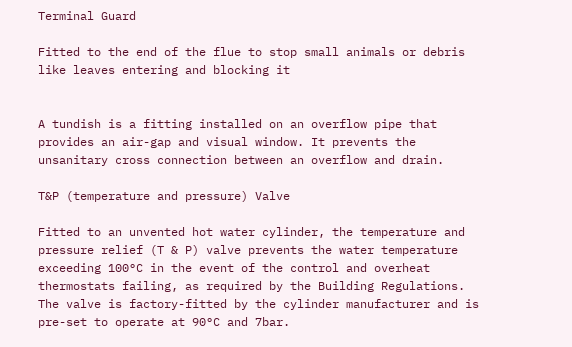Terminal Guard

Fitted to the end of the flue to stop small animals or debris like leaves entering and blocking it


A tundish is a fitting installed on an overflow pipe that provides an air-gap and visual window. It prevents the unsanitary cross connection between an overflow and drain.

T&P (temperature and pressure) Valve

Fitted to an unvented hot water cylinder, the temperature and pressure relief (T & P) valve prevents the water temperature exceeding 100°C in the event of the control and overheat thermostats failing, as required by the Building Regulations. The valve is factory-fitted by the cylinder manufacturer and is pre-set to operate at 90°C and 7bar.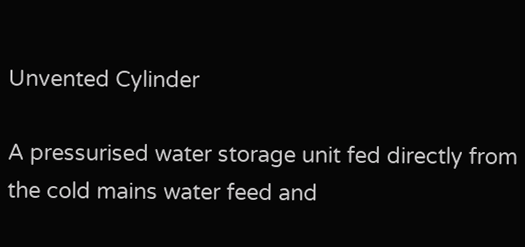Unvented Cylinder

A pressurised water storage unit fed directly from the cold mains water feed and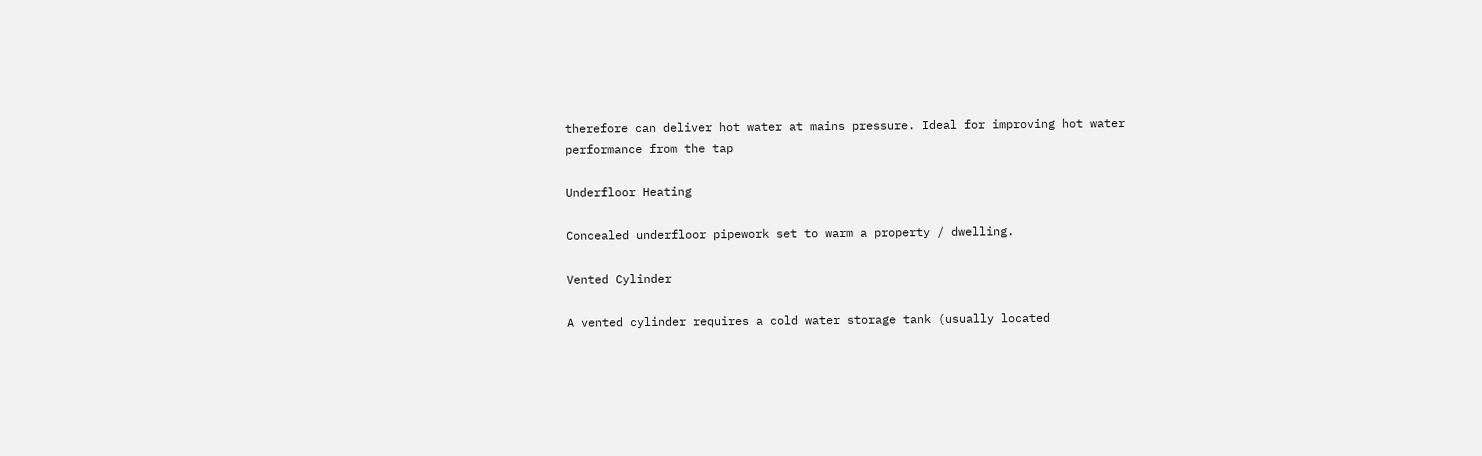therefore can deliver hot water at mains pressure. Ideal for improving hot water performance from the tap

Underfloor Heating

Concealed underfloor pipework set to warm a property / dwelling.

Vented Cylinder

A vented cylinder requires a cold water storage tank (usually located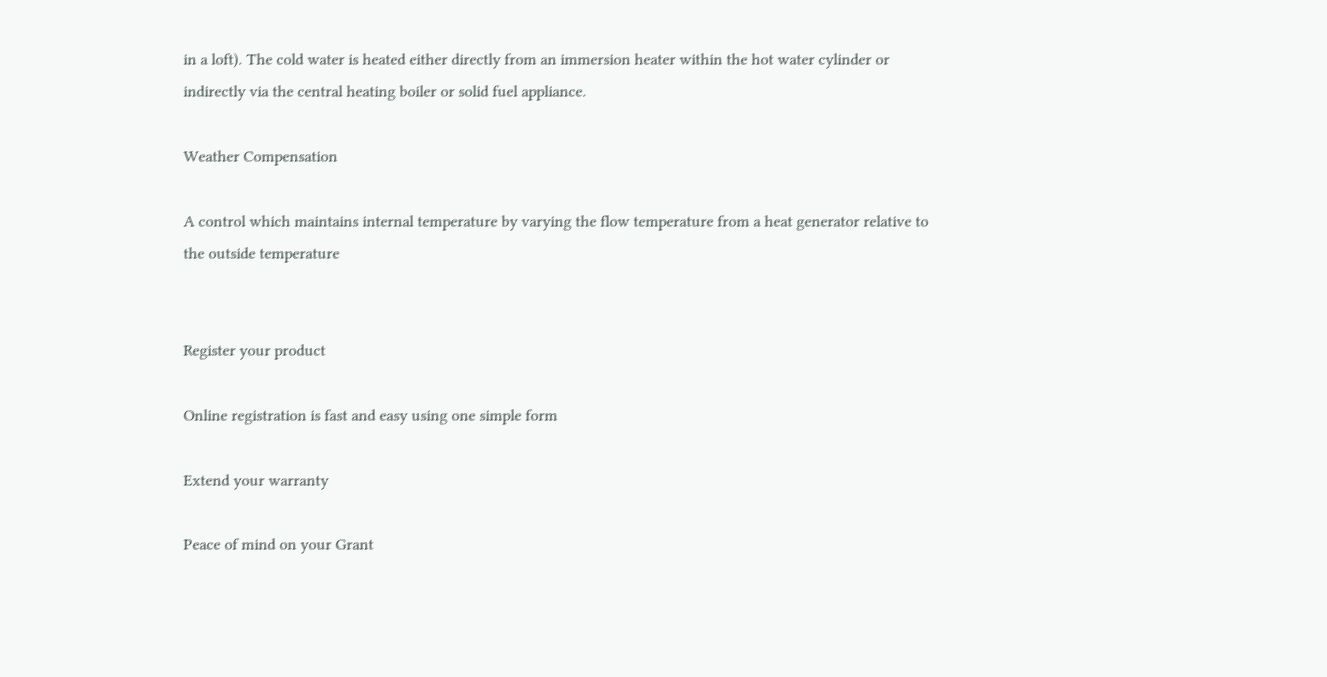in a loft). The cold water is heated either directly from an immersion heater within the hot water cylinder or indirectly via the central heating boiler or solid fuel appliance.

Weather Compensation

A control which maintains internal temperature by varying the flow temperature from a heat generator relative to the outside temperature


Register your product

Online registration is fast and easy using one simple form

Extend your warranty

Peace of mind on your Grant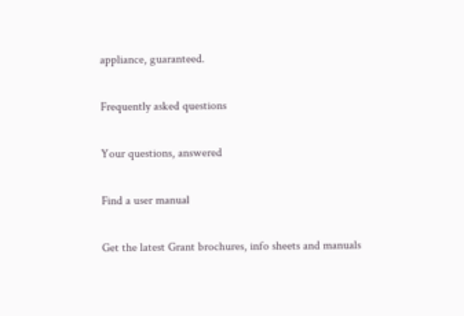appliance, guaranteed.

Frequently asked questions

Your questions, answered

Find a user manual

Get the latest Grant brochures, info sheets and manuals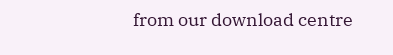from our download centre